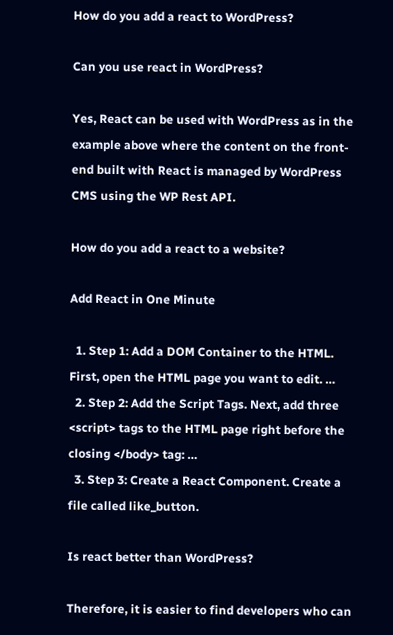How do you add a react to WordPress?

Can you use react in WordPress?

Yes, React can be used with WordPress as in the example above where the content on the front-end built with React is managed by WordPress CMS using the WP Rest API.

How do you add a react to a website?

Add React in One Minute

  1. Step 1: Add a DOM Container to the HTML. First, open the HTML page you want to edit. …
  2. Step 2: Add the Script Tags. Next, add three <script> tags to the HTML page right before the closing </body> tag: …
  3. Step 3: Create a React Component. Create a file called like_button.

Is react better than WordPress?

Therefore, it is easier to find developers who can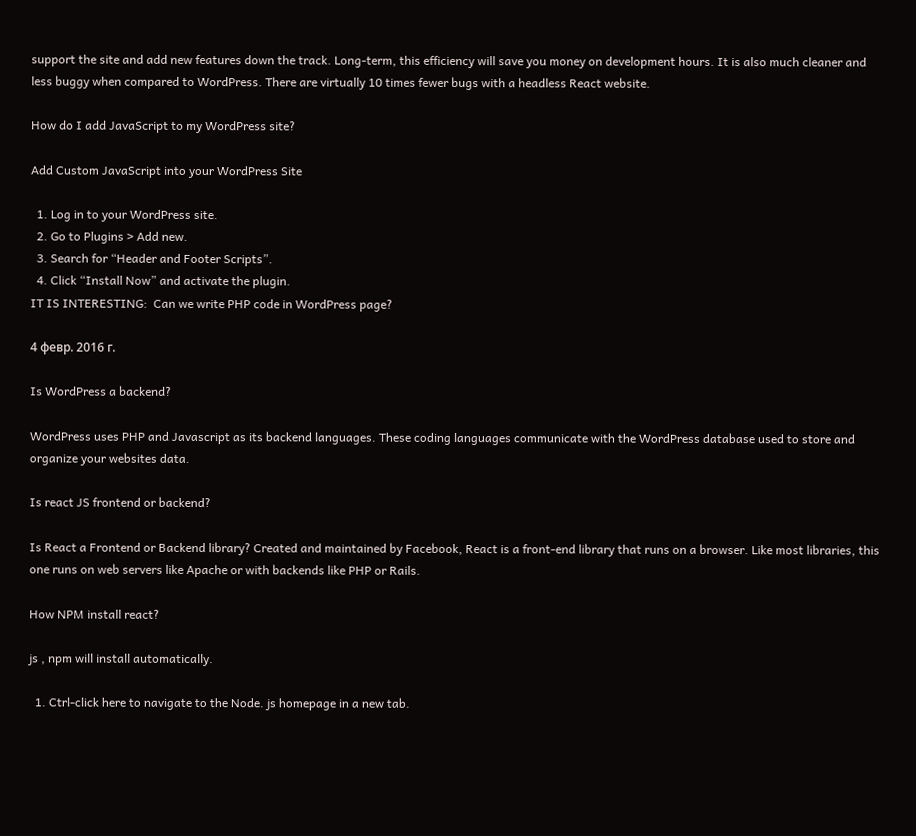support the site and add new features down the track. Long-term, this efficiency will save you money on development hours. It is also much cleaner and less buggy when compared to WordPress. There are virtually 10 times fewer bugs with a headless React website.

How do I add JavaScript to my WordPress site?

Add Custom JavaScript into your WordPress Site

  1. Log in to your WordPress site.
  2. Go to Plugins > Add new.
  3. Search for “Header and Footer Scripts”.
  4. Click “Install Now” and activate the plugin.
IT IS INTERESTING:  Can we write PHP code in WordPress page?

4 февр. 2016 г.

Is WordPress a backend?

WordPress uses PHP and Javascript as its backend languages. These coding languages communicate with the WordPress database used to store and organize your websites data.

Is react JS frontend or backend?

Is React a Frontend or Backend library? Created and maintained by Facebook, React is a front-end library that runs on a browser. Like most libraries, this one runs on web servers like Apache or with backends like PHP or Rails.

How NPM install react?

js , npm will install automatically.

  1. Ctrl-click here to navigate to the Node. js homepage in a new tab.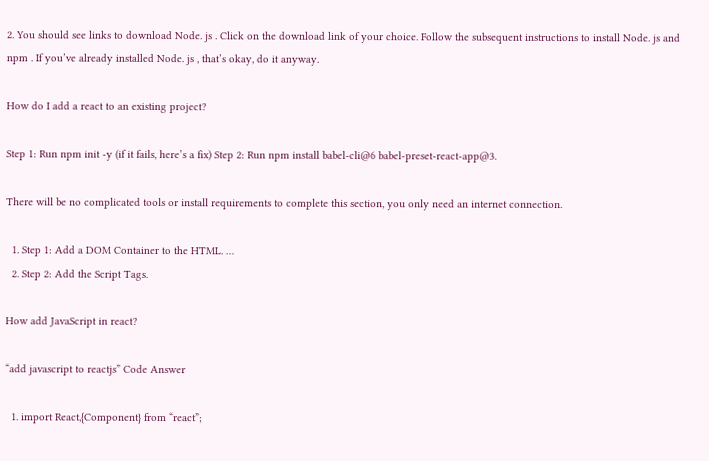2. You should see links to download Node. js . Click on the download link of your choice. Follow the subsequent instructions to install Node. js and npm . If you’ve already installed Node. js , that’s okay, do it anyway.

How do I add a react to an existing project?

Step 1: Run npm init -y (if it fails, here’s a fix) Step 2: Run npm install babel-cli@6 babel-preset-react-app@3.

There will be no complicated tools or install requirements to complete this section, you only need an internet connection.

  1. Step 1: Add a DOM Container to the HTML. …
  2. Step 2: Add the Script Tags.

How add JavaScript in react?

“add javascript to reactjs” Code Answer

  1. import React,{Component} from “react”;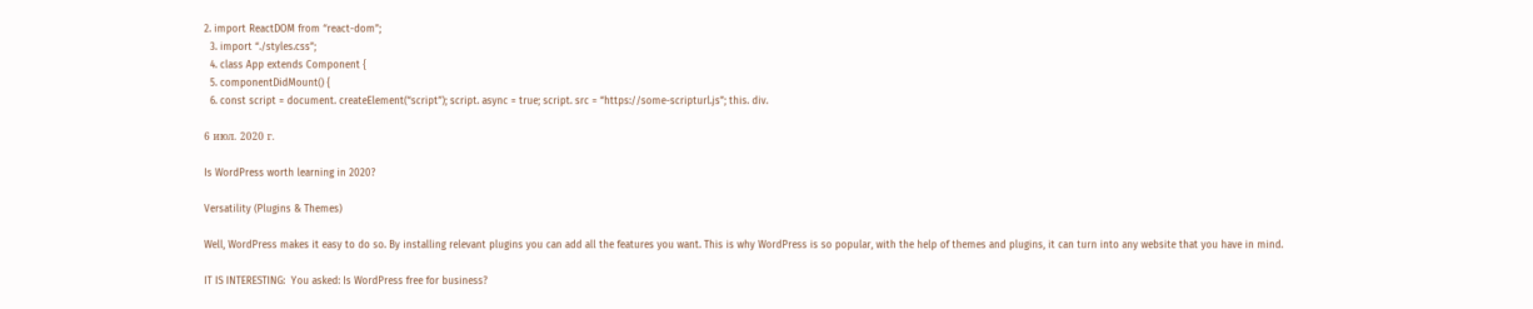2. import ReactDOM from “react-dom”;
  3. import “./styles.css”;
  4. class App extends Component {
  5. componentDidMount() {
  6. const script = document. createElement(“script”); script. async = true; script. src = “https://some-scripturl.js”; this. div.

6 июл. 2020 г.

Is WordPress worth learning in 2020?

Versatility (Plugins & Themes)

Well, WordPress makes it easy to do so. By installing relevant plugins you can add all the features you want. This is why WordPress is so popular, with the help of themes and plugins, it can turn into any website that you have in mind.

IT IS INTERESTING:  You asked: Is WordPress free for business?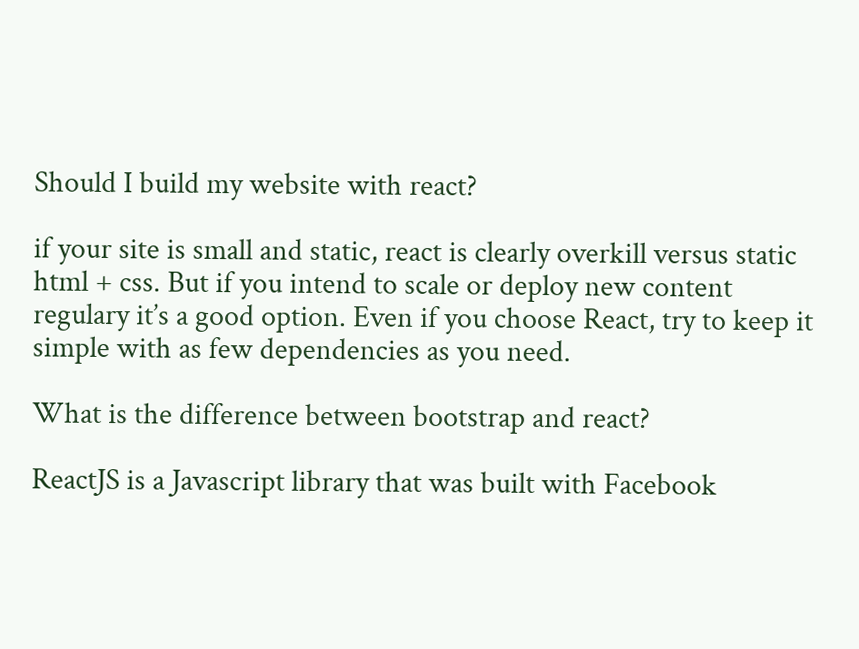Should I build my website with react?

if your site is small and static, react is clearly overkill versus static html + css. But if you intend to scale or deploy new content regulary it’s a good option. Even if you choose React, try to keep it simple with as few dependencies as you need.

What is the difference between bootstrap and react?

ReactJS is a Javascript library that was built with Facebook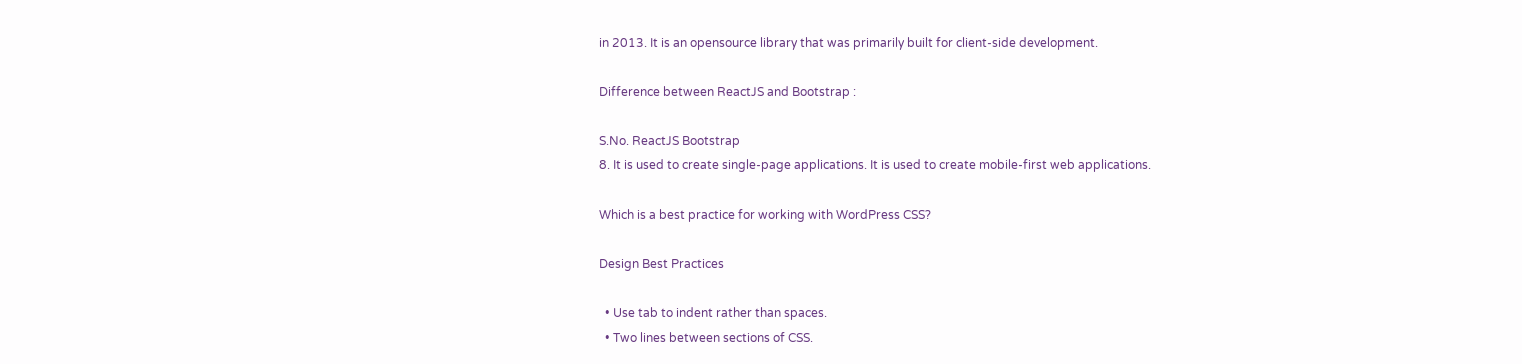in 2013. It is an opensource library that was primarily built for client-side development.

Difference between ReactJS and Bootstrap :

S.No. ReactJS Bootstrap
8. It is used to create single-page applications. It is used to create mobile-first web applications.

Which is a best practice for working with WordPress CSS?

Design Best Practices

  • Use tab to indent rather than spaces.
  • Two lines between sections of CSS.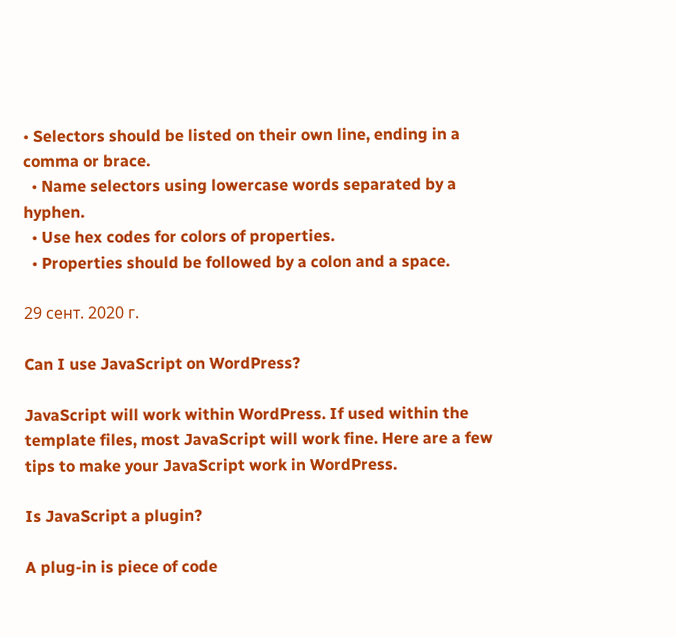• Selectors should be listed on their own line, ending in a comma or brace.
  • Name selectors using lowercase words separated by a hyphen.
  • Use hex codes for colors of properties.
  • Properties should be followed by a colon and a space.

29 сент. 2020 г.

Can I use JavaScript on WordPress?

JavaScript will work within WordPress. If used within the template files, most JavaScript will work fine. Here are a few tips to make your JavaScript work in WordPress.

Is JavaScript a plugin?

A plug-in is piece of code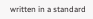written in a standard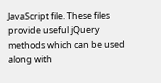JavaScript file. These files provide useful jQuery methods which can be used along with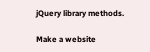jQuery library methods.

Make a website